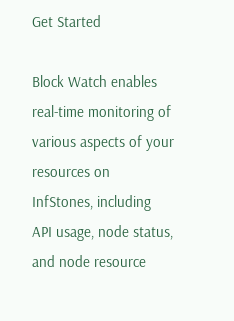Get Started

Block Watch enables real-time monitoring of various aspects of your resources on InfStones, including API usage, node status, and node resource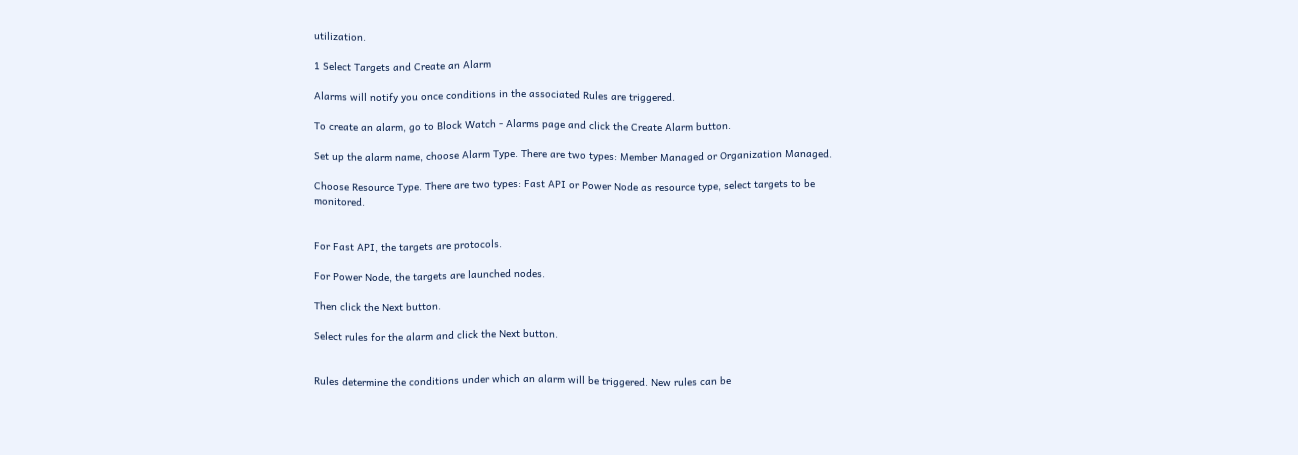utilization.

1 Select Targets and Create an Alarm

Alarms will notify you once conditions in the associated Rules are triggered.

To create an alarm, go to Block Watch - Alarms page and click the Create Alarm button.

Set up the alarm name, choose Alarm Type. There are two types: Member Managed or Organization Managed.

Choose Resource Type. There are two types: Fast API or Power Node as resource type, select targets to be monitored.


For Fast API, the targets are protocols.

For Power Node, the targets are launched nodes.

Then click the Next button.

Select rules for the alarm and click the Next button.


Rules determine the conditions under which an alarm will be triggered. New rules can be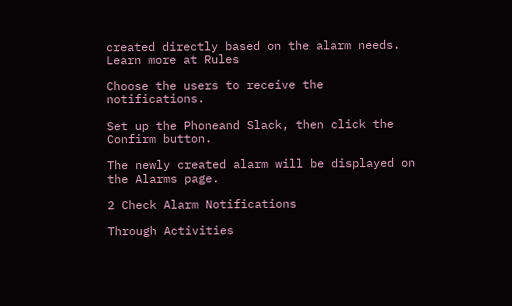created directly based on the alarm needs. Learn more at Rules

Choose the users to receive the notifications.

Set up the Phoneand Slack, then click the Confirm button.

The newly created alarm will be displayed on the Alarms page.

2 Check Alarm Notifications

Through Activities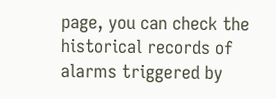page, you can check the historical records of alarms triggered by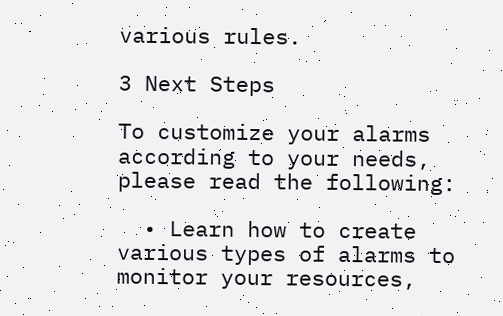various rules.

3 Next Steps

To customize your alarms according to your needs, please read the following:

  • Learn how to create various types of alarms to monitor your resources,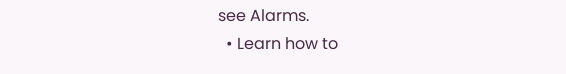see Alarms.
  • Learn how to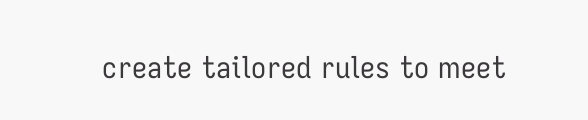create tailored rules to meet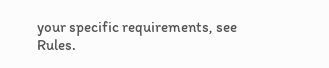your specific requirements, see Rules.